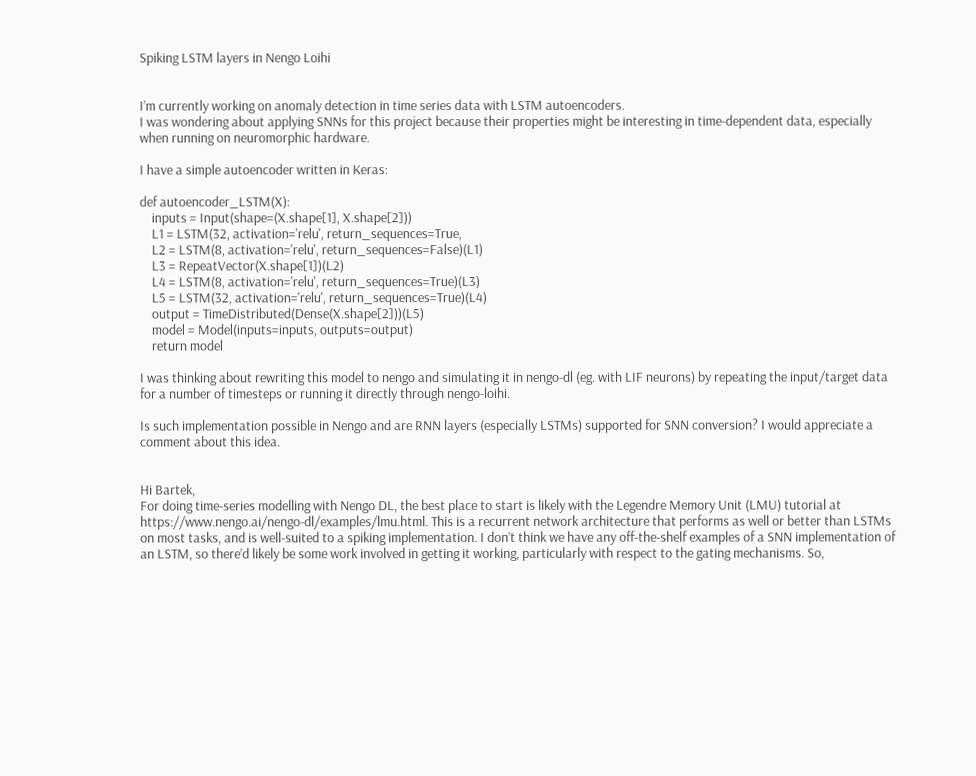Spiking LSTM layers in Nengo Loihi


I’m currently working on anomaly detection in time series data with LSTM autoencoders.
I was wondering about applying SNNs for this project because their properties might be interesting in time-dependent data, especially when running on neuromorphic hardware.

I have a simple autoencoder written in Keras:

def autoencoder_LSTM(X):
    inputs = Input(shape=(X.shape[1], X.shape[2]))
    L1 = LSTM(32, activation='relu', return_sequences=True,
    L2 = LSTM(8, activation='relu', return_sequences=False)(L1)
    L3 = RepeatVector(X.shape[1])(L2)
    L4 = LSTM(8, activation='relu', return_sequences=True)(L3)
    L5 = LSTM(32, activation='relu', return_sequences=True)(L4)
    output = TimeDistributed(Dense(X.shape[2]))(L5)
    model = Model(inputs=inputs, outputs=output)
    return model

I was thinking about rewriting this model to nengo and simulating it in nengo-dl (eg. with LIF neurons) by repeating the input/target data for a number of timesteps or running it directly through nengo-loihi.

Is such implementation possible in Nengo and are RNN layers (especially LSTMs) supported for SNN conversion? I would appreciate a comment about this idea.


Hi Bartek,
For doing time-series modelling with Nengo DL, the best place to start is likely with the Legendre Memory Unit (LMU) tutorial at https://www.nengo.ai/nengo-dl/examples/lmu.html. This is a recurrent network architecture that performs as well or better than LSTMs on most tasks, and is well-suited to a spiking implementation. I don’t think we have any off-the-shelf examples of a SNN implementation of an LSTM, so there’d likely be some work involved in getting it working, particularly with respect to the gating mechanisms. So,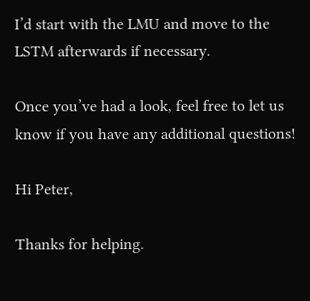I’d start with the LMU and move to the LSTM afterwards if necessary.

Once you’ve had a look, feel free to let us know if you have any additional questions!

Hi Peter,

Thanks for helping.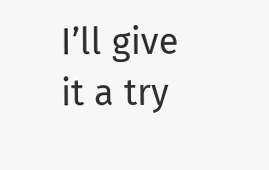I’ll give it a try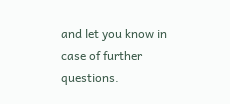and let you know in case of further questions.